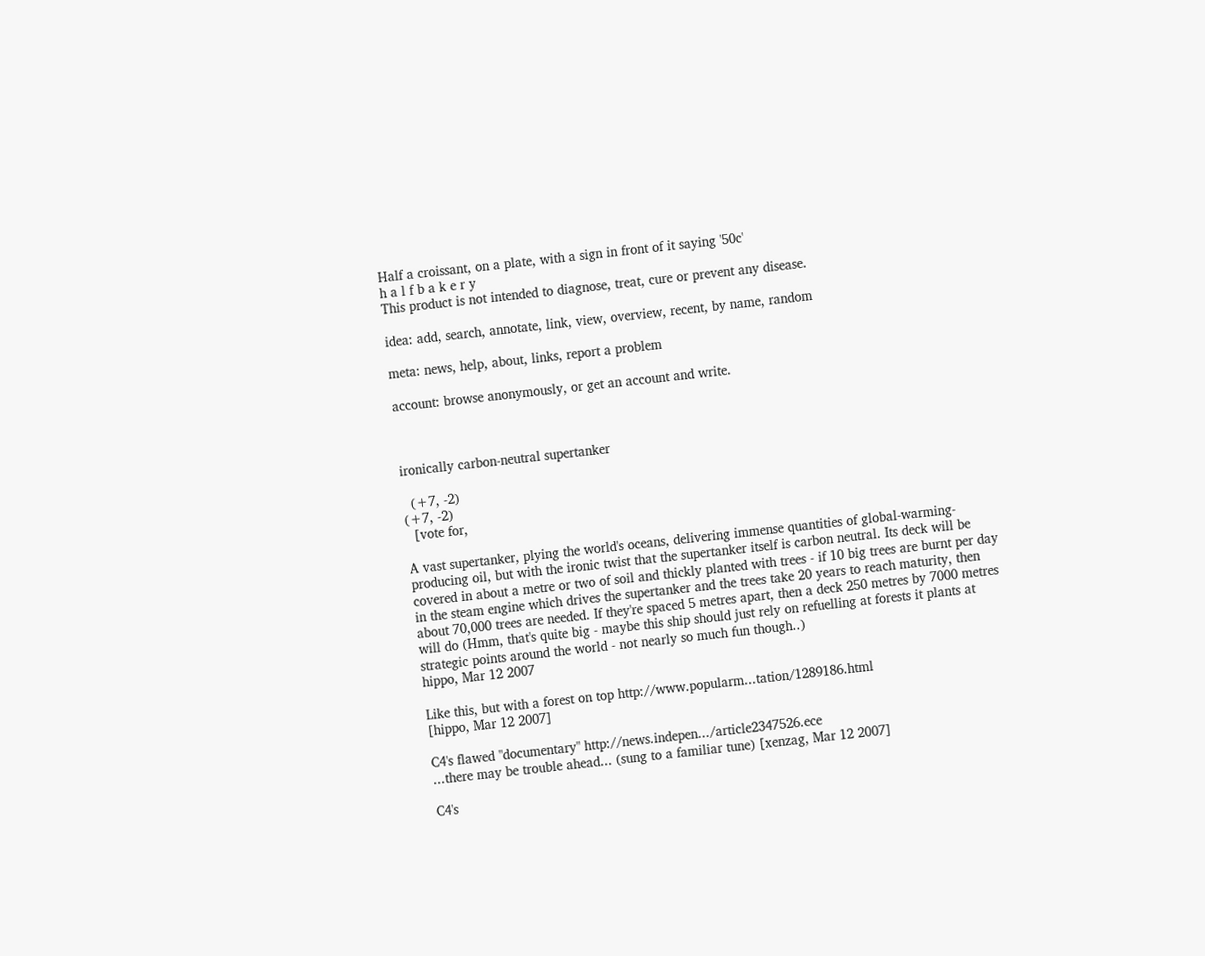Half a croissant, on a plate, with a sign in front of it saying '50c'
h a l f b a k e r y
This product is not intended to diagnose, treat, cure or prevent any disease.

idea: add, search, annotate, link, view, overview, recent, by name, random

meta: news, help, about, links, report a problem

account: browse anonymously, or get an account and write.



ironically carbon-neutral supertanker

  (+7, -2)
(+7, -2)
  [vote for,

A vast supertanker, plying the world's oceans, delivering immense quantities of global-warming-producing oil, but with the ironic twist that the supertanker itself is carbon neutral. Its deck will be covered in about a metre or two of soil and thickly planted with trees - if 10 big trees are burnt per day in the steam engine which drives the supertanker and the trees take 20 years to reach maturity, then about 70,000 trees are needed. If they're spaced 5 metres apart, then a deck 250 metres by 7000 metres will do (Hmm, that's quite big - maybe this ship should just rely on refuelling at forests it plants at strategic points around the world - not nearly so much fun though..)
hippo, Mar 12 2007

Like this, but with a forest on top http://www.popularm...tation/1289186.html
[hippo, Mar 12 2007]

C4's flawed "documentary" http://news.indepen.../article2347526.ece
...there may be trouble ahead... (sung to a familiar tune) [xenzag, Mar 12 2007]

C4's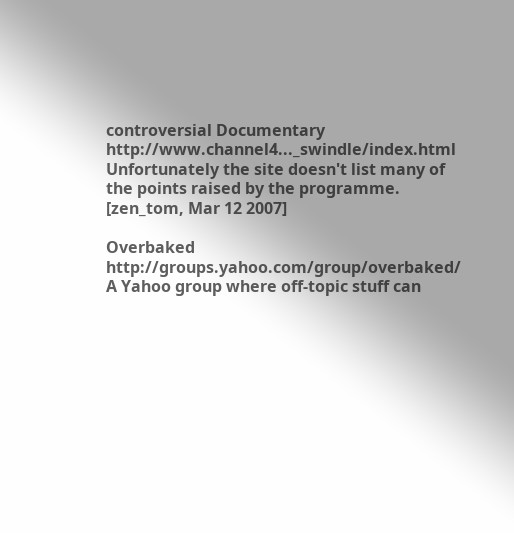controversial Documentary http://www.channel4..._swindle/index.html
Unfortunately the site doesn't list many of the points raised by the programme. [zen_tom, Mar 12 2007]

Overbaked http://groups.yahoo.com/group/overbaked/
A Yahoo group where off-topic stuff can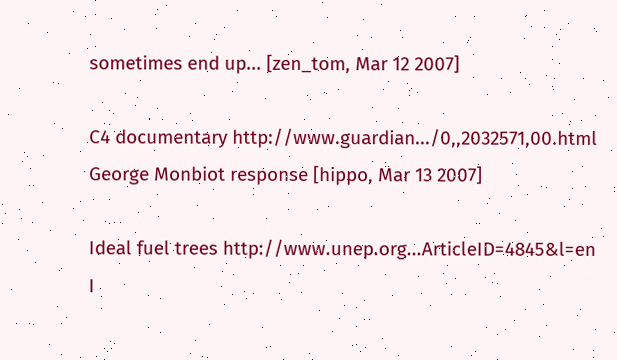sometimes end up... [zen_tom, Mar 12 2007]

C4 documentary http://www.guardian.../0,,2032571,00.html
George Monbiot response [hippo, Mar 13 2007]

Ideal fuel trees http://www.unep.org...ArticleID=4845&l=en
I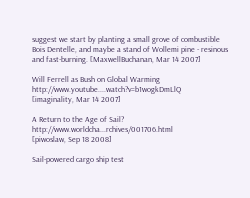suggest we start by planting a small grove of combustible Bois Dentelle, and maybe a stand of Wollemi pine - resinous and fast-burning. [MaxwellBuchanan, Mar 14 2007]

Will Ferrell as Bush on Global Warming http://www.youtube....watch?v=b1wogkDmLlQ
[imaginality, Mar 14 2007]

A Return to the Age of Sail? http://www.worldcha...rchives/001706.html
[piwoslaw, Sep 18 2008]

Sail-powered cargo ship test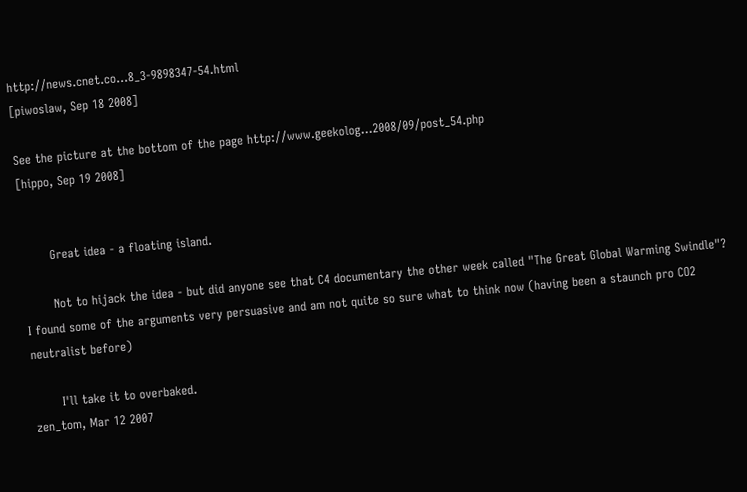http://news.cnet.co...8_3-9898347-54.html
[piwoslaw, Sep 18 2008]

See the picture at the bottom of the page http://www.geekolog...2008/09/post_54.php
[hippo, Sep 19 2008]


       Great idea - a floating island.

       Not to hijack the idea - but did anyone see that C4 documentary the other week called "The Great Global Warming Swindle"? I found some of the arguments very persuasive and am not quite so sure what to think now (having been a staunch pro CO2 neutralist before)

       I'll take it to overbaked.
zen_tom, Mar 12 2007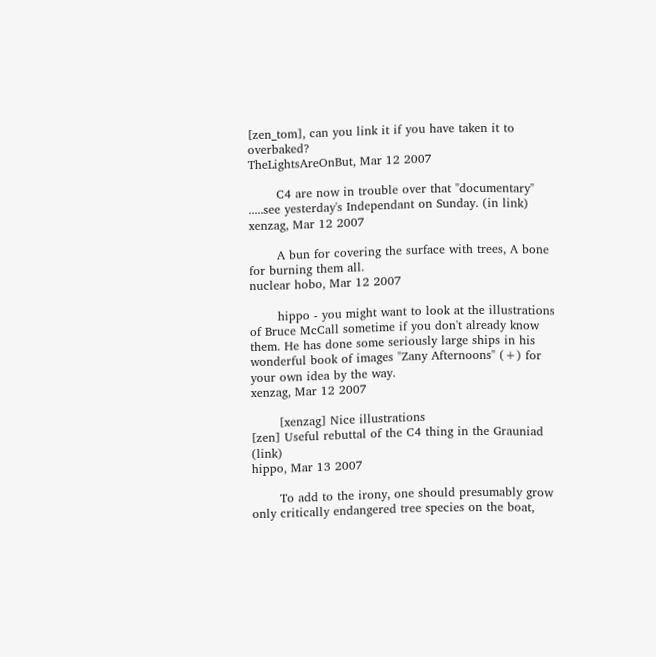[zen_tom], can you link it if you have taken it to overbaked?
TheLightsAreOnBut, Mar 12 2007

       C4 are now in trouble over that "documentary" .....see yesterday's Independant on Sunday. (in link)
xenzag, Mar 12 2007

       A bun for covering the surface with trees, A bone for burning them all.
nuclear hobo, Mar 12 2007

       hippo - you might want to look at the illustrations of Bruce McCall sometime if you don't already know them. He has done some seriously large ships in his wonderful book of images "Zany Afternoons" (+) for your own idea by the way.
xenzag, Mar 12 2007

       [xenzag] Nice illustrations
[zen] Useful rebuttal of the C4 thing in the Grauniad (link)
hippo, Mar 13 2007

       To add to the irony, one should presumably grow only critically endangered tree species on the boat,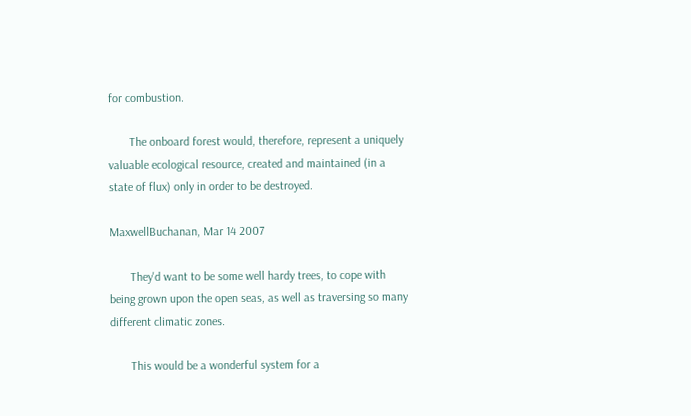for combustion.

       The onboard forest would, therefore, represent a uniquely valuable ecological resource, created and maintained (in a state of flux) only in order to be destroyed.

MaxwellBuchanan, Mar 14 2007

       They'd want to be some well hardy trees, to cope with being grown upon the open seas, as well as traversing so many different climatic zones.

       This would be a wonderful system for a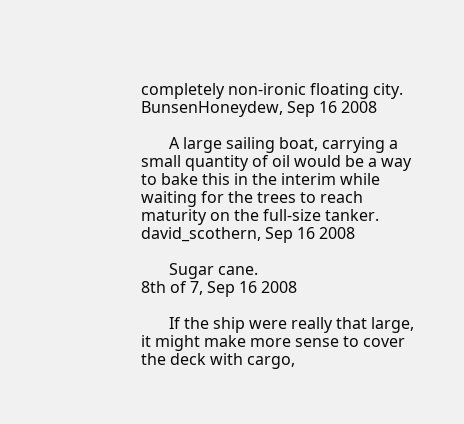completely non-ironic floating city.
BunsenHoneydew, Sep 16 2008

       A large sailing boat, carrying a small quantity of oil would be a way to bake this in the interim while waiting for the trees to reach maturity on the full-size tanker.
david_scothern, Sep 16 2008

       Sugar cane.
8th of 7, Sep 16 2008

       If the ship were really that large, it might make more sense to cover the deck with cargo,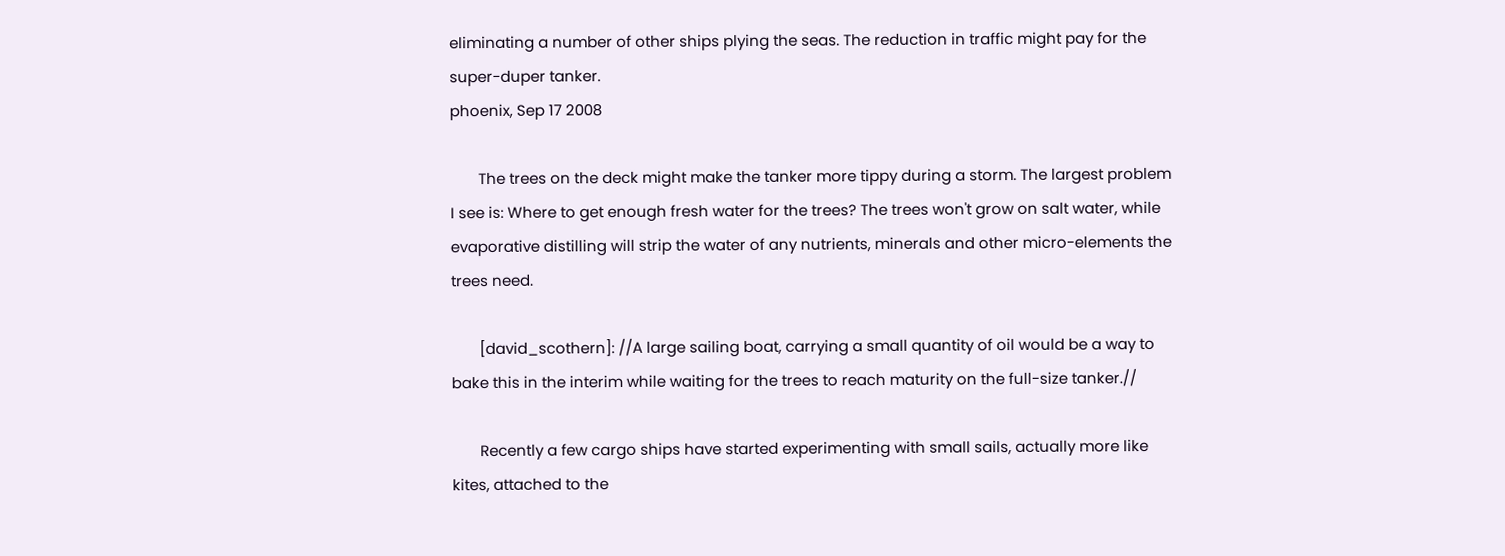eliminating a number of other ships plying the seas. The reduction in traffic might pay for the super-duper tanker.
phoenix, Sep 17 2008

       The trees on the deck might make the tanker more tippy during a storm. The largest problem I see is: Where to get enough fresh water for the trees? The trees won't grow on salt water, while evaporative distilling will strip the water of any nutrients, minerals and other micro-elements the trees need.

       [david_scothern]: //A large sailing boat, carrying a small quantity of oil would be a way to bake this in the interim while waiting for the trees to reach maturity on the full-size tanker.//

       Recently a few cargo ships have started experimenting with small sails, actually more like kites, attached to the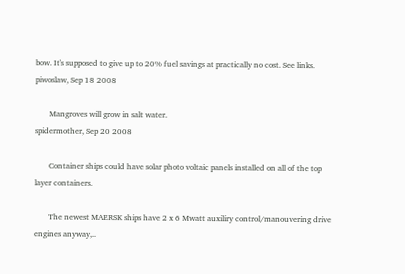bow. It's supposed to give up to 20% fuel savings at practically no cost. See links.
piwoslaw, Sep 18 2008

       Mangroves will grow in salt water.
spidermother, Sep 20 2008

       Container ships could have solar photo voltaic panels installed on all of the top layer containers.

       The newest MAERSK ships have 2 x 6 Mwatt auxiliry control/manouvering drive engines anyway,..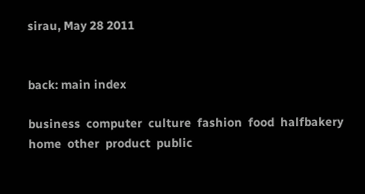sirau, May 28 2011


back: main index

business  computer  culture  fashion  food  halfbakery  home  other  product  public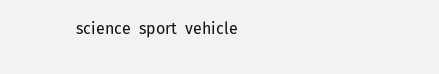science  sport  vehicle